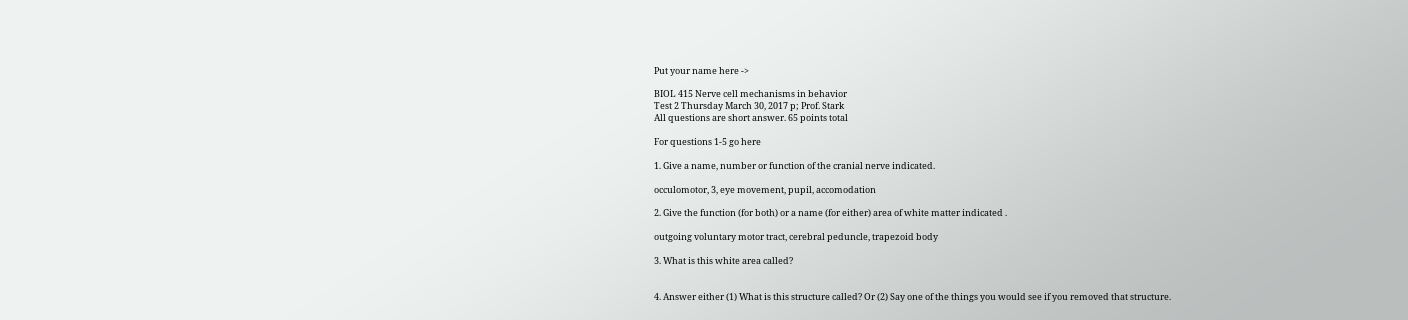Put your name here ->

BIOL 415 Nerve cell mechanisms in behavior
Test 2 Thursday March 30, 2017 p; Prof. Stark
All questions are short answer. 65 points total

For questions 1-5 go here

1. Give a name, number or function of the cranial nerve indicated.

occulomotor, 3, eye movement, pupil, accomodation

2. Give the function (for both) or a name (for either) area of white matter indicated .

outgoing voluntary motor tract, cerebral peduncle, trapezoid body

3. What is this white area called?


4. Answer either (1) What is this structure called? Or (2) Say one of the things you would see if you removed that structure.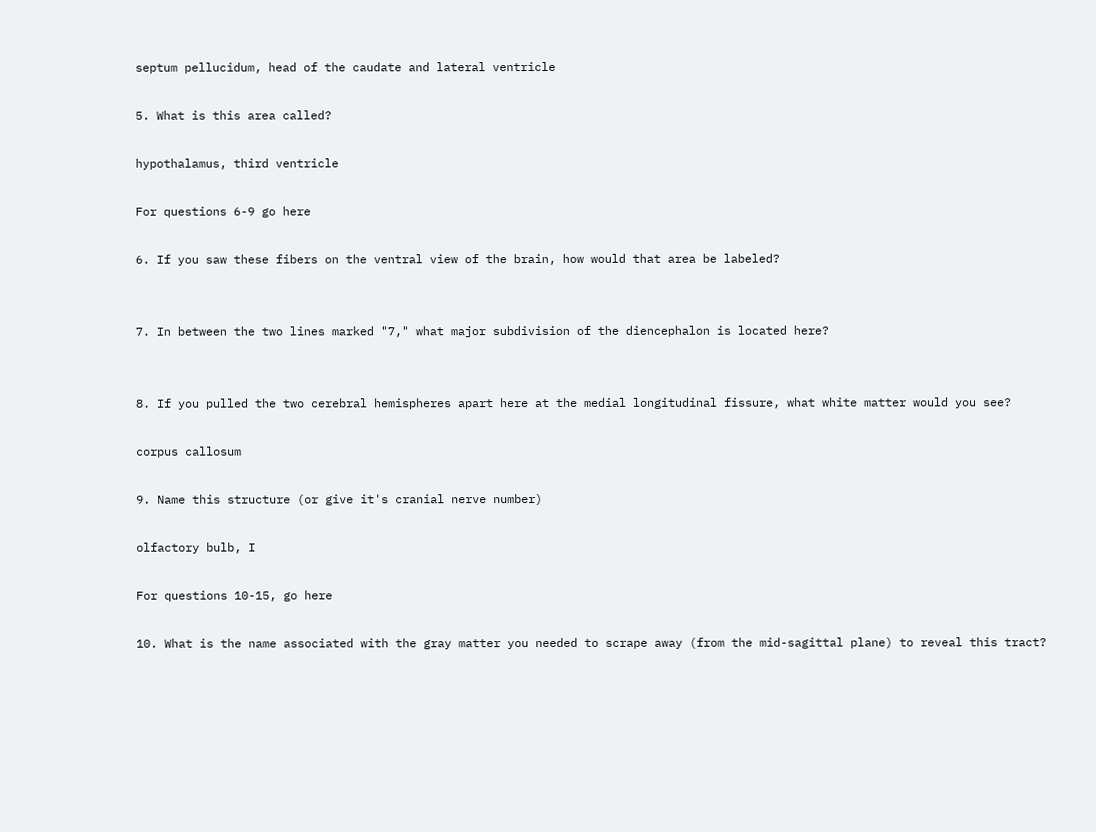septum pellucidum, head of the caudate and lateral ventricle

5. What is this area called?

hypothalamus, third ventricle

For questions 6-9 go here

6. If you saw these fibers on the ventral view of the brain, how would that area be labeled?


7. In between the two lines marked "7," what major subdivision of the diencephalon is located here?


8. If you pulled the two cerebral hemispheres apart here at the medial longitudinal fissure, what white matter would you see?

corpus callosum

9. Name this structure (or give it's cranial nerve number)

olfactory bulb, I

For questions 10-15, go here

10. What is the name associated with the gray matter you needed to scrape away (from the mid-sagittal plane) to reveal this tract?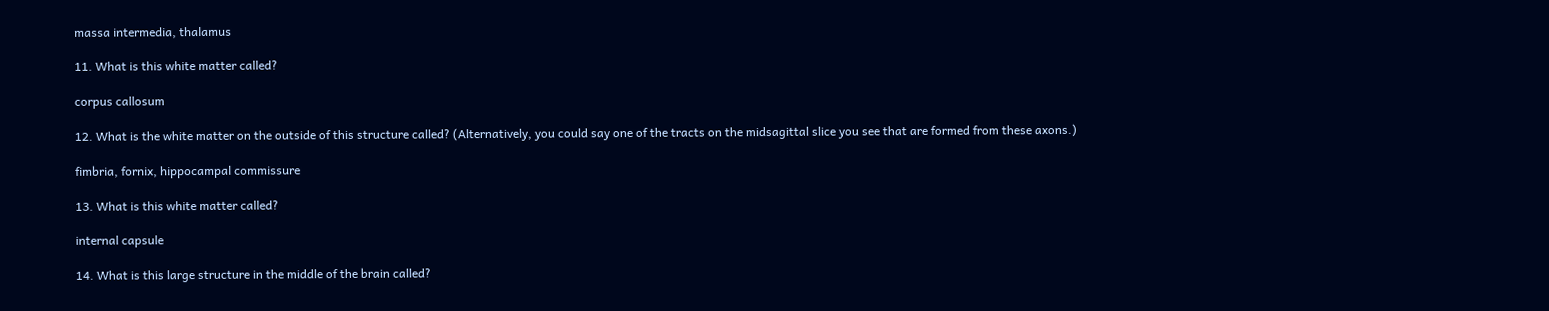massa intermedia, thalamus

11. What is this white matter called?

corpus callosum

12. What is the white matter on the outside of this structure called? (Alternatively, you could say one of the tracts on the midsagittal slice you see that are formed from these axons.)

fimbria, fornix, hippocampal commissure

13. What is this white matter called?

internal capsule

14. What is this large structure in the middle of the brain called?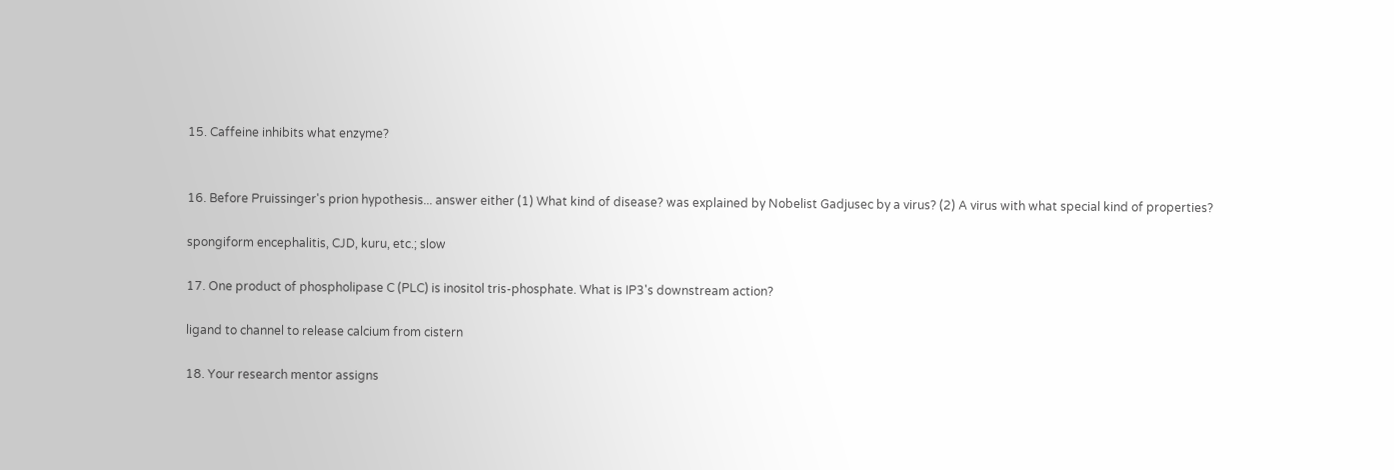15. Caffeine inhibits what enzyme?


16. Before Pruissinger's prion hypothesis... answer either (1) What kind of disease? was explained by Nobelist Gadjusec by a virus? (2) A virus with what special kind of properties?

spongiform encephalitis, CJD, kuru, etc.; slow

17. One product of phospholipase C (PLC) is inositol tris-phosphate. What is IP3's downstream action?

ligand to channel to release calcium from cistern

18. Your research mentor assigns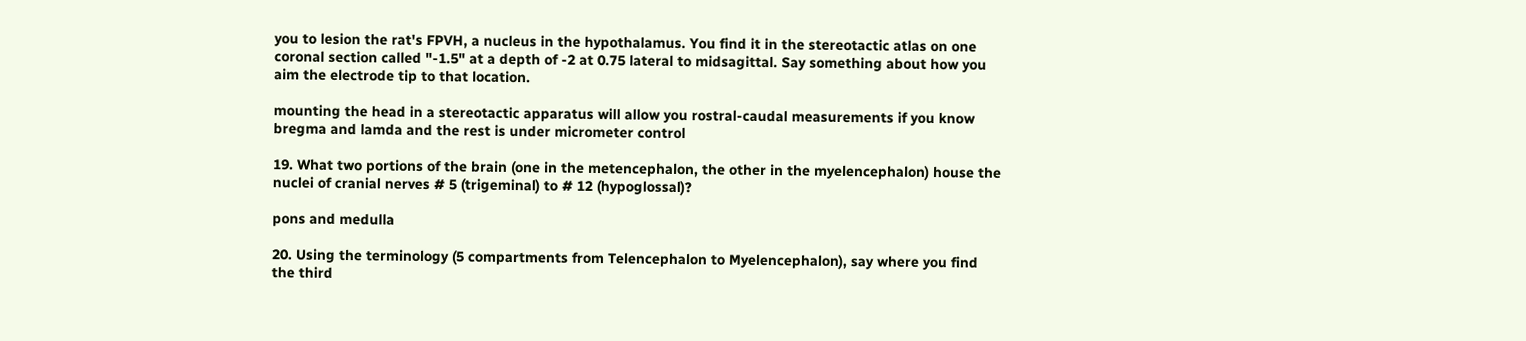you to lesion the rat's FPVH, a nucleus in the hypothalamus. You find it in the stereotactic atlas on one coronal section called "-1.5" at a depth of -2 at 0.75 lateral to midsagittal. Say something about how you aim the electrode tip to that location.

mounting the head in a stereotactic apparatus will allow you rostral-caudal measurements if you know bregma and lamda and the rest is under micrometer control

19. What two portions of the brain (one in the metencephalon, the other in the myelencephalon) house the nuclei of cranial nerves # 5 (trigeminal) to # 12 (hypoglossal)?

pons and medulla

20. Using the terminology (5 compartments from Telencephalon to Myelencephalon), say where you find the third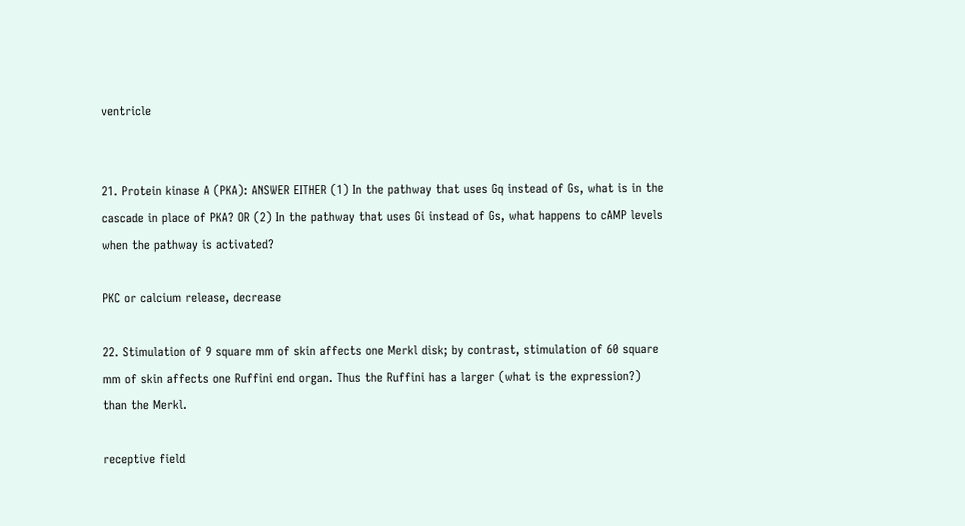ventricle


21. Protein kinase A (PKA): ANSWER EITHER (1) In the pathway that uses Gq instead of Gs, what is in the cascade in place of PKA? OR (2) In the pathway that uses Gi instead of Gs, what happens to cAMP levels when the pathway is activated?

PKC or calcium release, decrease

22. Stimulation of 9 square mm of skin affects one Merkl disk; by contrast, stimulation of 60 square mm of skin affects one Ruffini end organ. Thus the Ruffini has a larger (what is the expression?) than the Merkl.

receptive field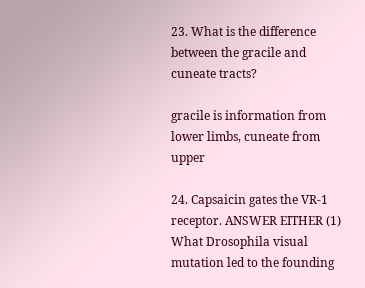23. What is the difference between the gracile and cuneate tracts?

gracile is information from lower limbs, cuneate from upper

24. Capsaicin gates the VR-1 receptor. ANSWER EITHER (1) What Drosophila visual mutation led to the founding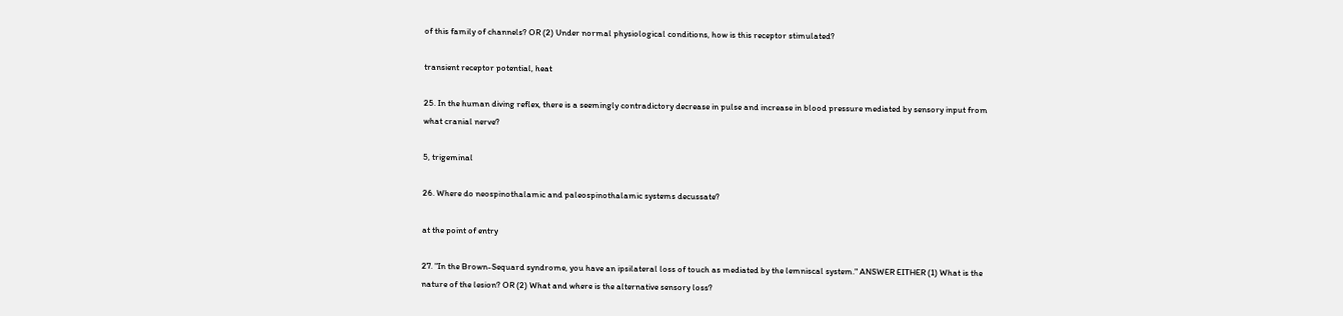of this family of channels? OR (2) Under normal physiological conditions, how is this receptor stimulated?

transient receptor potential, heat

25. In the human diving reflex, there is a seemingly contradictory decrease in pulse and increase in blood pressure mediated by sensory input from what cranial nerve?

5, trigeminal

26. Where do neospinothalamic and paleospinothalamic systems decussate?

at the point of entry

27. "In the Brown-Sequard syndrome, you have an ipsilateral loss of touch as mediated by the lemniscal system." ANSWER EITHER (1) What is the nature of the lesion? OR (2) What and where is the alternative sensory loss?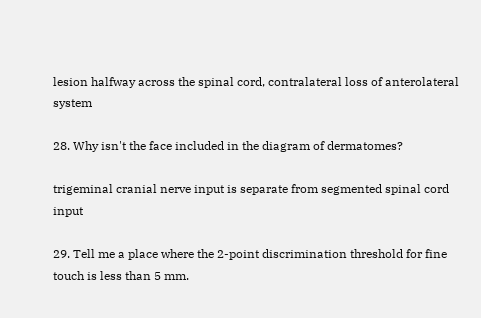lesion halfway across the spinal cord, contralateral loss of anterolateral system

28. Why isn't the face included in the diagram of dermatomes?

trigeminal cranial nerve input is separate from segmented spinal cord input

29. Tell me a place where the 2-point discrimination threshold for fine touch is less than 5 mm.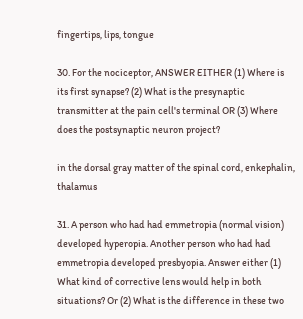fingertips, lips, tongue

30. For the nociceptor, ANSWER EITHER (1) Where is its first synapse? (2) What is the presynaptic transmitter at the pain cell's terminal OR (3) Where does the postsynaptic neuron project?

in the dorsal gray matter of the spinal cord, enkephalin, thalamus

31. A person who had had emmetropia (normal vision) developed hyperopia. Another person who had had emmetropia developed presbyopia. Answer either (1) What kind of corrective lens would help in both situations? Or (2) What is the difference in these two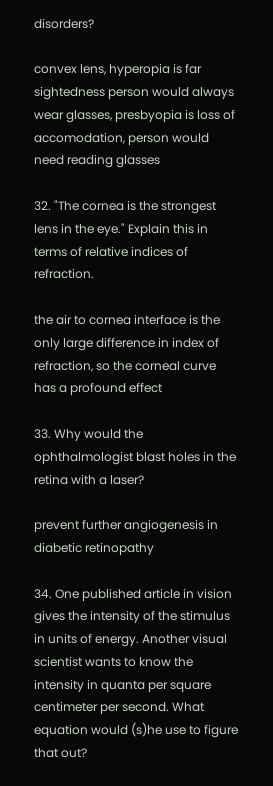disorders?

convex lens, hyperopia is far sightedness person would always wear glasses, presbyopia is loss of accomodation, person would need reading glasses

32. "The cornea is the strongest lens in the eye." Explain this in terms of relative indices of refraction.

the air to cornea interface is the only large difference in index of refraction, so the corneal curve has a profound effect

33. Why would the ophthalmologist blast holes in the retina with a laser?

prevent further angiogenesis in diabetic retinopathy

34. One published article in vision gives the intensity of the stimulus in units of energy. Another visual scientist wants to know the intensity in quanta per square centimeter per second. What equation would (s)he use to figure that out?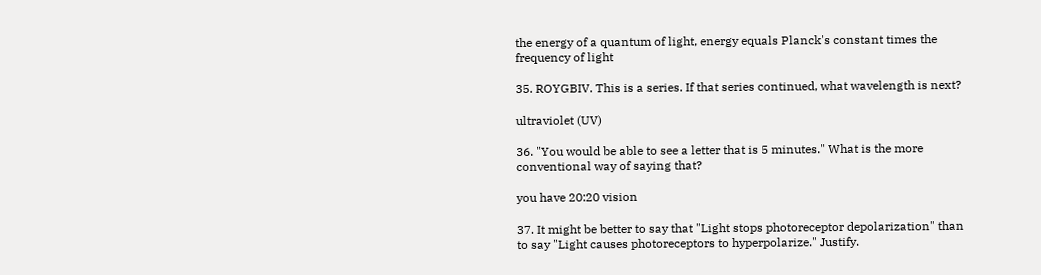the energy of a quantum of light, energy equals Planck's constant times the frequency of light

35. ROYGBIV. This is a series. If that series continued, what wavelength is next?

ultraviolet (UV)

36. "You would be able to see a letter that is 5 minutes." What is the more conventional way of saying that?

you have 20:20 vision

37. It might be better to say that "Light stops photoreceptor depolarization" than to say "Light causes photoreceptors to hyperpolarize." Justify.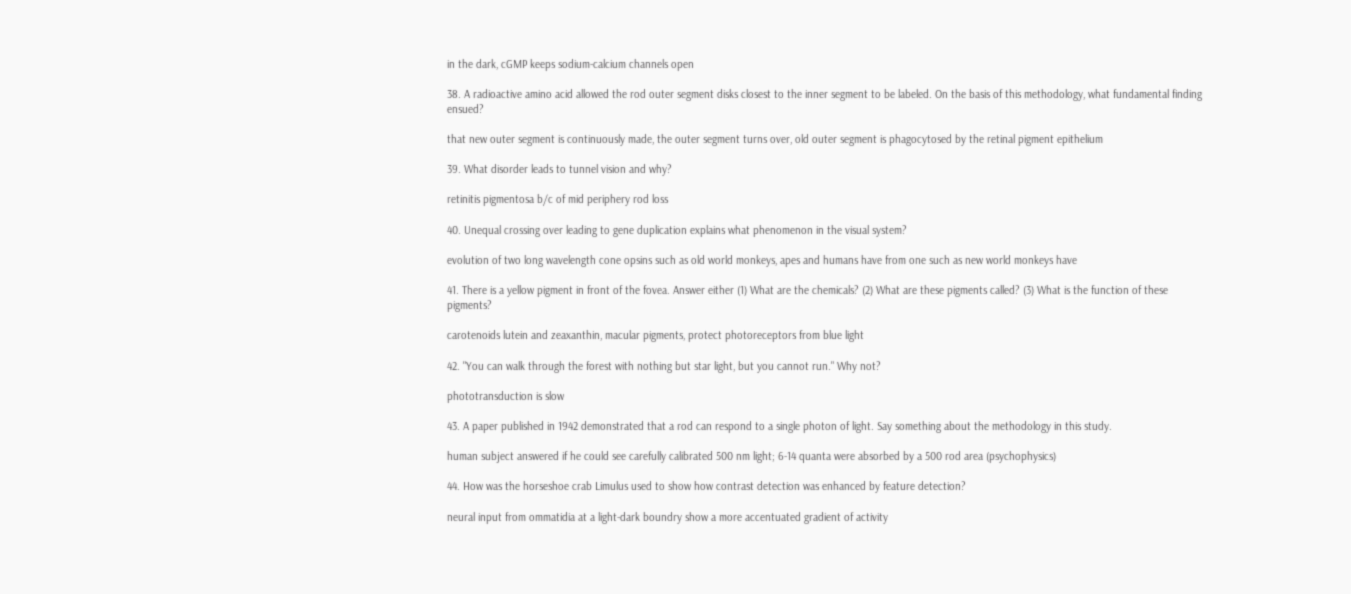in the dark, cGMP keeps sodium-calcium channels open

38. A radioactive amino acid allowed the rod outer segment disks closest to the inner segment to be labeled. On the basis of this methodology, what fundamental finding ensued?

that new outer segment is continuously made, the outer segment turns over, old outer segment is phagocytosed by the retinal pigment epithelium

39. What disorder leads to tunnel vision and why?

retinitis pigmentosa b/c of mid periphery rod loss

40. Unequal crossing over leading to gene duplication explains what phenomenon in the visual system?

evolution of two long wavelength cone opsins such as old world monkeys, apes and humans have from one such as new world monkeys have

41. There is a yellow pigment in front of the fovea. Answer either (1) What are the chemicals? (2) What are these pigments called? (3) What is the function of these pigments?

carotenoids lutein and zeaxanthin, macular pigments, protect photoreceptors from blue light

42. "You can walk through the forest with nothing but star light, but you cannot run." Why not?

phototransduction is slow

43. A paper published in 1942 demonstrated that a rod can respond to a single photon of light. Say something about the methodology in this study.

human subject answered if he could see carefully calibrated 500 nm light; 6-14 quanta were absorbed by a 500 rod area (psychophysics)

44. How was the horseshoe crab Limulus used to show how contrast detection was enhanced by feature detection?

neural input from ommatidia at a light-dark boundry show a more accentuated gradient of activity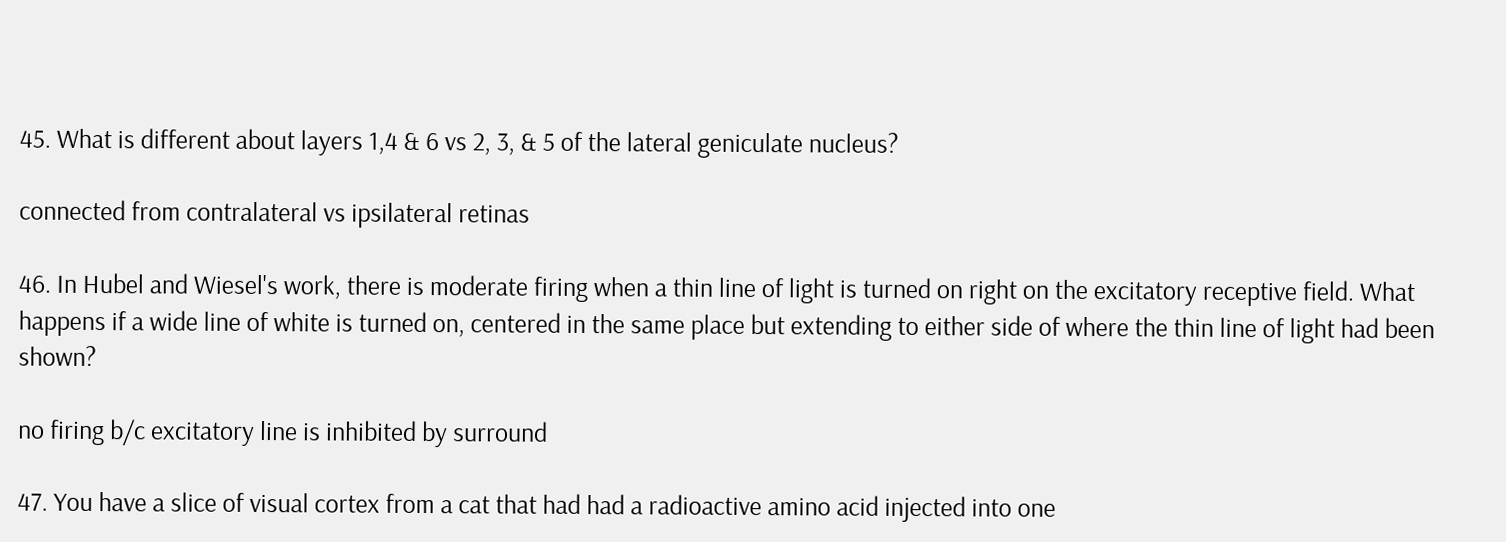45. What is different about layers 1,4 & 6 vs 2, 3, & 5 of the lateral geniculate nucleus?

connected from contralateral vs ipsilateral retinas

46. In Hubel and Wiesel's work, there is moderate firing when a thin line of light is turned on right on the excitatory receptive field. What happens if a wide line of white is turned on, centered in the same place but extending to either side of where the thin line of light had been shown?

no firing b/c excitatory line is inhibited by surround

47. You have a slice of visual cortex from a cat that had had a radioactive amino acid injected into one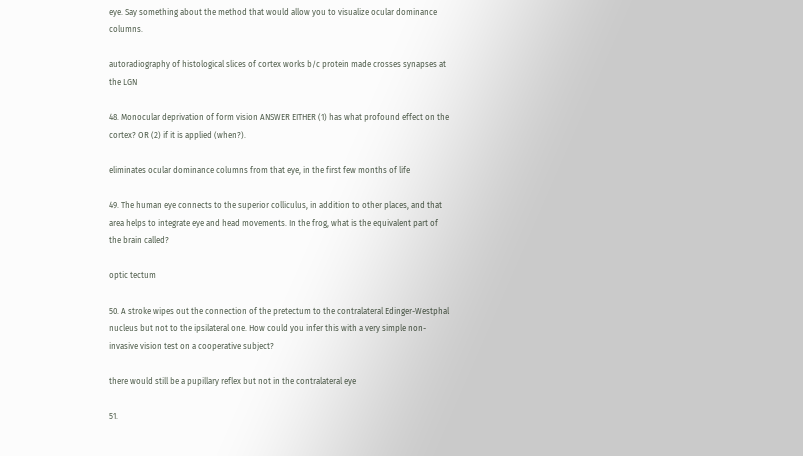eye. Say something about the method that would allow you to visualize ocular dominance columns.

autoradiography of histological slices of cortex works b/c protein made crosses synapses at the LGN

48. Monocular deprivation of form vision ANSWER EITHER (1) has what profound effect on the cortex? OR (2) if it is applied (when?).

eliminates ocular dominance columns from that eye, in the first few months of life

49. The human eye connects to the superior colliculus, in addition to other places, and that area helps to integrate eye and head movements. In the frog, what is the equivalent part of the brain called?

optic tectum

50. A stroke wipes out the connection of the pretectum to the contralateral Edinger-Westphal nucleus but not to the ipsilateral one. How could you infer this with a very simple non-invasive vision test on a cooperative subject?

there would still be a pupillary reflex but not in the contralateral eye

51.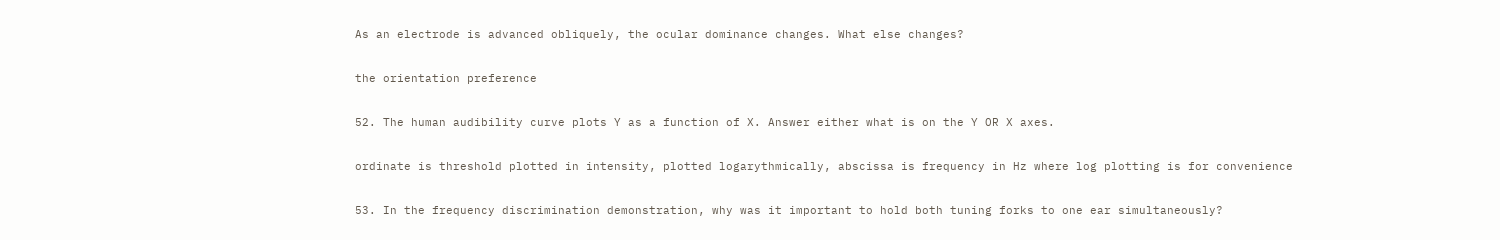As an electrode is advanced obliquely, the ocular dominance changes. What else changes?

the orientation preference

52. The human audibility curve plots Y as a function of X. Answer either what is on the Y OR X axes.

ordinate is threshold plotted in intensity, plotted logarythmically, abscissa is frequency in Hz where log plotting is for convenience

53. In the frequency discrimination demonstration, why was it important to hold both tuning forks to one ear simultaneously?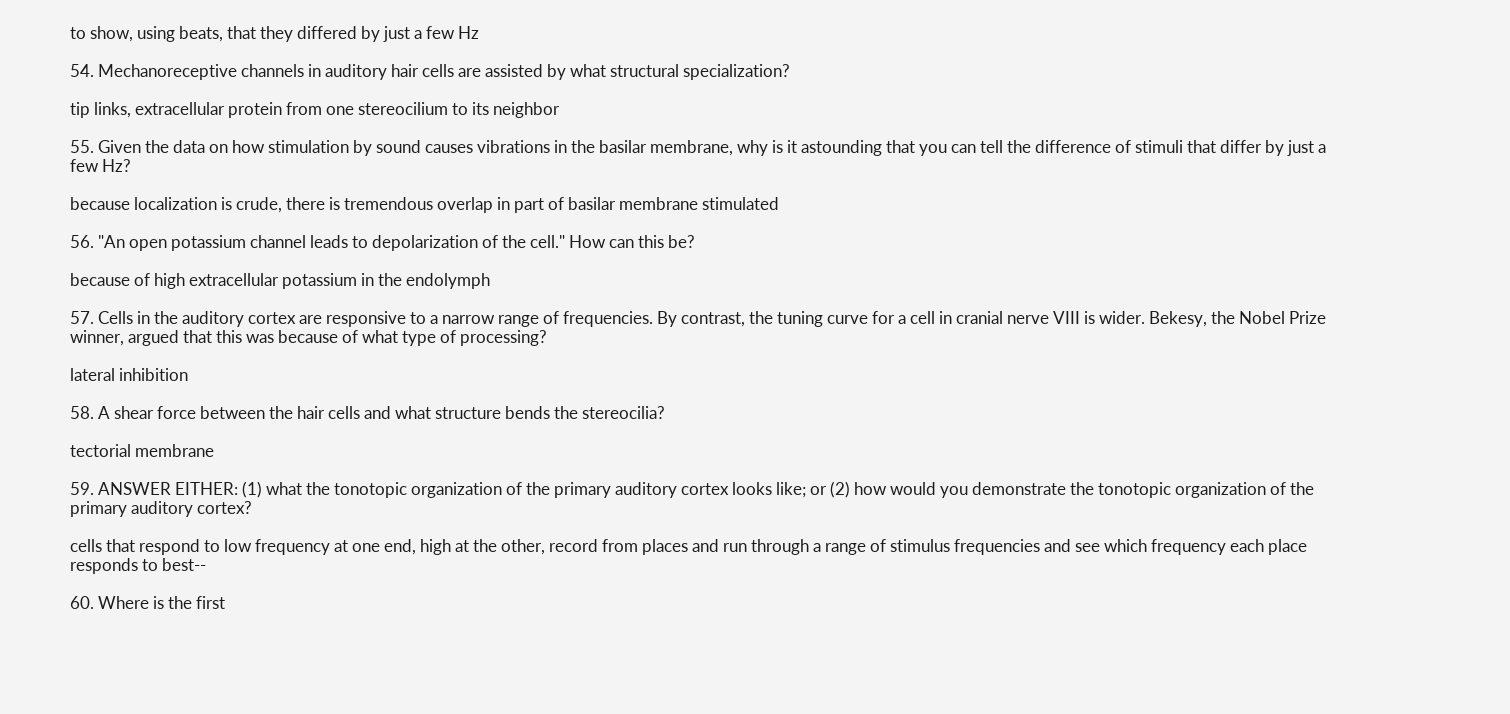to show, using beats, that they differed by just a few Hz

54. Mechanoreceptive channels in auditory hair cells are assisted by what structural specialization?

tip links, extracellular protein from one stereocilium to its neighbor

55. Given the data on how stimulation by sound causes vibrations in the basilar membrane, why is it astounding that you can tell the difference of stimuli that differ by just a few Hz?

because localization is crude, there is tremendous overlap in part of basilar membrane stimulated

56. "An open potassium channel leads to depolarization of the cell." How can this be?

because of high extracellular potassium in the endolymph

57. Cells in the auditory cortex are responsive to a narrow range of frequencies. By contrast, the tuning curve for a cell in cranial nerve VIII is wider. Bekesy, the Nobel Prize winner, argued that this was because of what type of processing?

lateral inhibition

58. A shear force between the hair cells and what structure bends the stereocilia?

tectorial membrane

59. ANSWER EITHER: (1) what the tonotopic organization of the primary auditory cortex looks like; or (2) how would you demonstrate the tonotopic organization of the primary auditory cortex?

cells that respond to low frequency at one end, high at the other, record from places and run through a range of stimulus frequencies and see which frequency each place responds to best--

60. Where is the first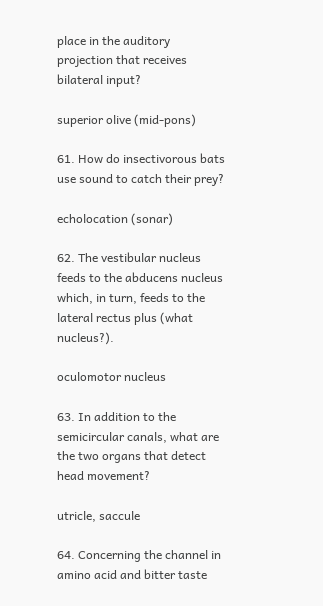place in the auditory projection that receives bilateral input?

superior olive (mid-pons)

61. How do insectivorous bats use sound to catch their prey?

echolocation (sonar)

62. The vestibular nucleus feeds to the abducens nucleus which, in turn, feeds to the lateral rectus plus (what nucleus?).

oculomotor nucleus

63. In addition to the semicircular canals, what are the two organs that detect head movement?

utricle, saccule

64. Concerning the channel in amino acid and bitter taste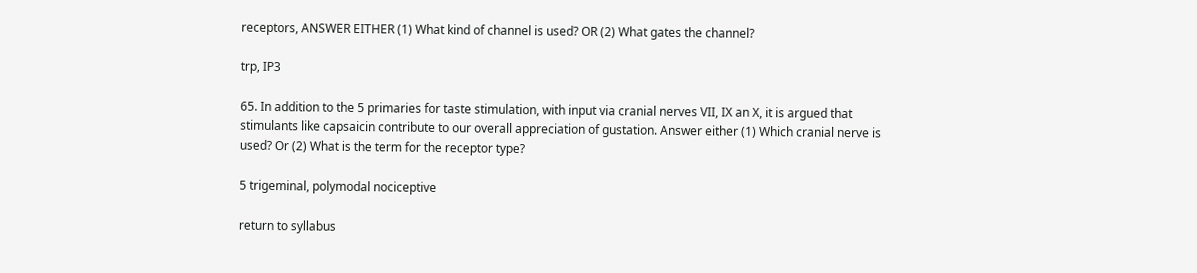receptors, ANSWER EITHER (1) What kind of channel is used? OR (2) What gates the channel?

trp, IP3

65. In addition to the 5 primaries for taste stimulation, with input via cranial nerves VII, IX an X, it is argued that stimulants like capsaicin contribute to our overall appreciation of gustation. Answer either (1) Which cranial nerve is used? Or (2) What is the term for the receptor type?

5 trigeminal, polymodal nociceptive

return to syllabus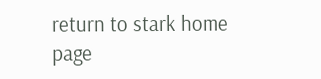return to stark home page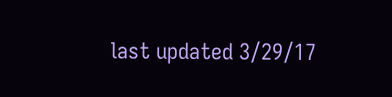last updated 3/29/17